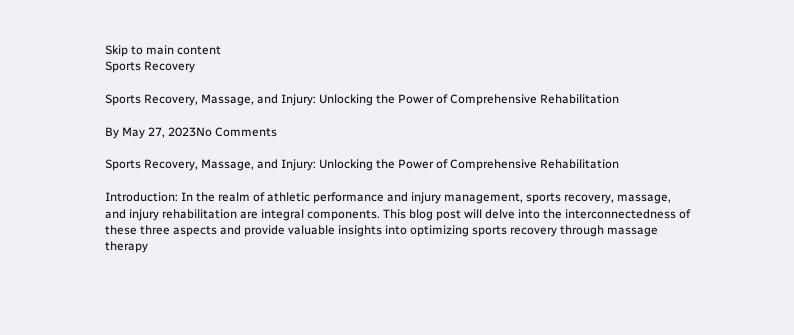Skip to main content
Sports Recovery

Sports Recovery, Massage, and Injury: Unlocking the Power of Comprehensive Rehabilitation

By May 27, 2023No Comments

Sports Recovery, Massage, and Injury: Unlocking the Power of Comprehensive Rehabilitation

Introduction: In the realm of athletic performance and injury management, sports recovery, massage, and injury rehabilitation are integral components. This blog post will delve into the interconnectedness of these three aspects and provide valuable insights into optimizing sports recovery through massage therapy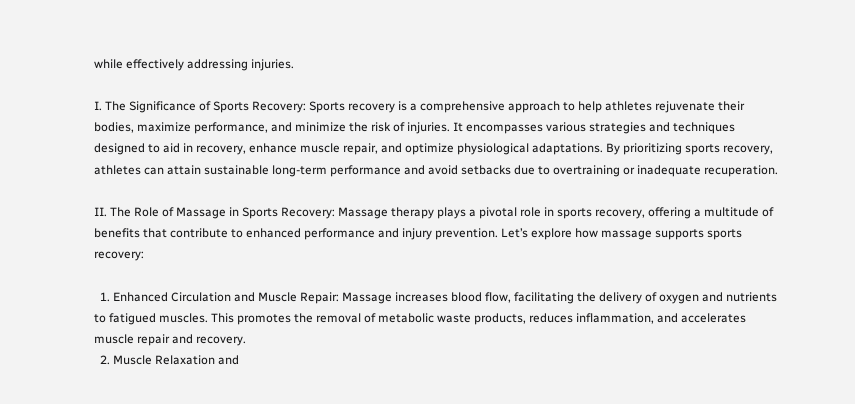while effectively addressing injuries.

I. The Significance of Sports Recovery: Sports recovery is a comprehensive approach to help athletes rejuvenate their bodies, maximize performance, and minimize the risk of injuries. It encompasses various strategies and techniques designed to aid in recovery, enhance muscle repair, and optimize physiological adaptations. By prioritizing sports recovery, athletes can attain sustainable long-term performance and avoid setbacks due to overtraining or inadequate recuperation.

II. The Role of Massage in Sports Recovery: Massage therapy plays a pivotal role in sports recovery, offering a multitude of benefits that contribute to enhanced performance and injury prevention. Let’s explore how massage supports sports recovery:

  1. Enhanced Circulation and Muscle Repair: Massage increases blood flow, facilitating the delivery of oxygen and nutrients to fatigued muscles. This promotes the removal of metabolic waste products, reduces inflammation, and accelerates muscle repair and recovery.
  2. Muscle Relaxation and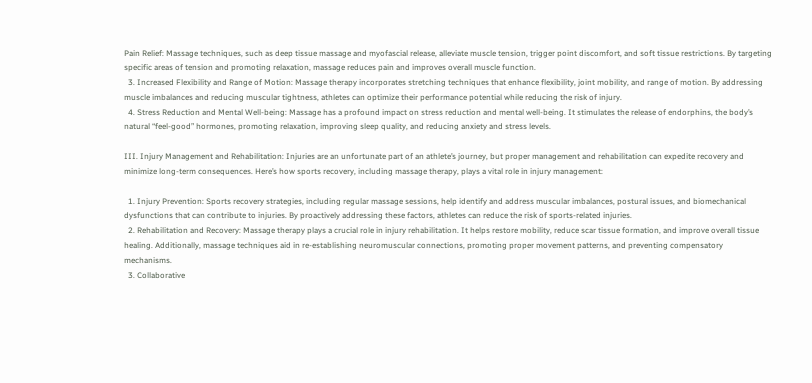Pain Relief: Massage techniques, such as deep tissue massage and myofascial release, alleviate muscle tension, trigger point discomfort, and soft tissue restrictions. By targeting specific areas of tension and promoting relaxation, massage reduces pain and improves overall muscle function.
  3. Increased Flexibility and Range of Motion: Massage therapy incorporates stretching techniques that enhance flexibility, joint mobility, and range of motion. By addressing muscle imbalances and reducing muscular tightness, athletes can optimize their performance potential while reducing the risk of injury.
  4. Stress Reduction and Mental Well-being: Massage has a profound impact on stress reduction and mental well-being. It stimulates the release of endorphins, the body’s natural “feel-good” hormones, promoting relaxation, improving sleep quality, and reducing anxiety and stress levels.

III. Injury Management and Rehabilitation: Injuries are an unfortunate part of an athlete’s journey, but proper management and rehabilitation can expedite recovery and minimize long-term consequences. Here’s how sports recovery, including massage therapy, plays a vital role in injury management:

  1. Injury Prevention: Sports recovery strategies, including regular massage sessions, help identify and address muscular imbalances, postural issues, and biomechanical dysfunctions that can contribute to injuries. By proactively addressing these factors, athletes can reduce the risk of sports-related injuries.
  2. Rehabilitation and Recovery: Massage therapy plays a crucial role in injury rehabilitation. It helps restore mobility, reduce scar tissue formation, and improve overall tissue healing. Additionally, massage techniques aid in re-establishing neuromuscular connections, promoting proper movement patterns, and preventing compensatory mechanisms.
  3. Collaborative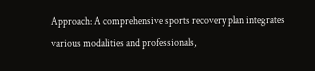Approach: A comprehensive sports recovery plan integrates various modalities and professionals,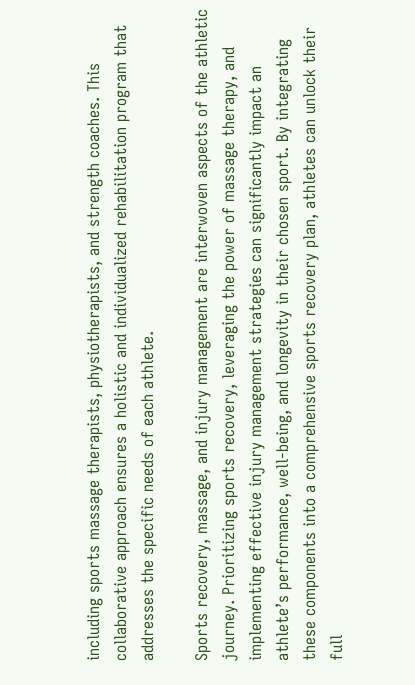including sports massage therapists, physiotherapists, and strength coaches. This collaborative approach ensures a holistic and individualized rehabilitation program that addresses the specific needs of each athlete.

Sports recovery, massage, and injury management are interwoven aspects of the athletic journey. Prioritizing sports recovery, leveraging the power of massage therapy, and implementing effective injury management strategies can significantly impact an athlete’s performance, well-being, and longevity in their chosen sport. By integrating these components into a comprehensive sports recovery plan, athletes can unlock their full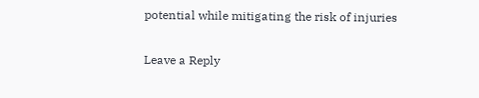potential while mitigating the risk of injuries

Leave a Reply